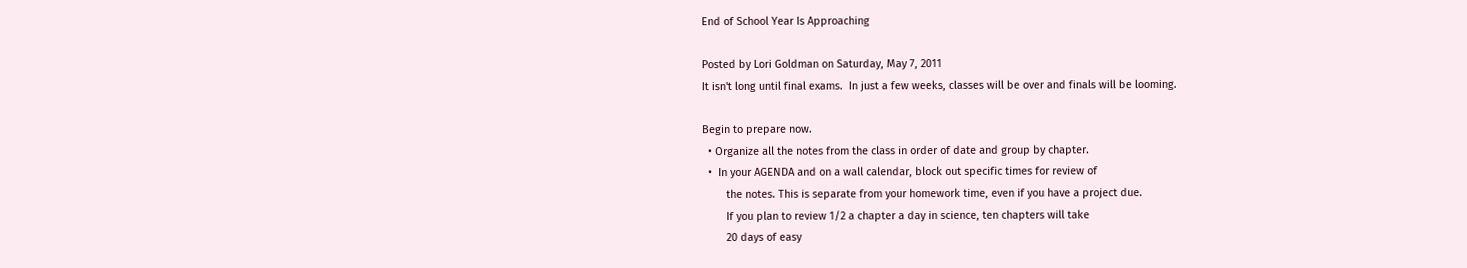End of School Year Is Approaching

Posted by Lori Goldman on Saturday, May 7, 2011
It isn't long until final exams.  In just a few weeks, classes will be over and finals will be looming.

Begin to prepare now.
  • Organize all the notes from the class in order of date and group by chapter.
  •  In your AGENDA and on a wall calendar, block out specific times for review of
        the notes. This is separate from your homework time, even if you have a project due.
        If you plan to review 1/2 a chapter a day in science, ten chapters will take
        20 days of easy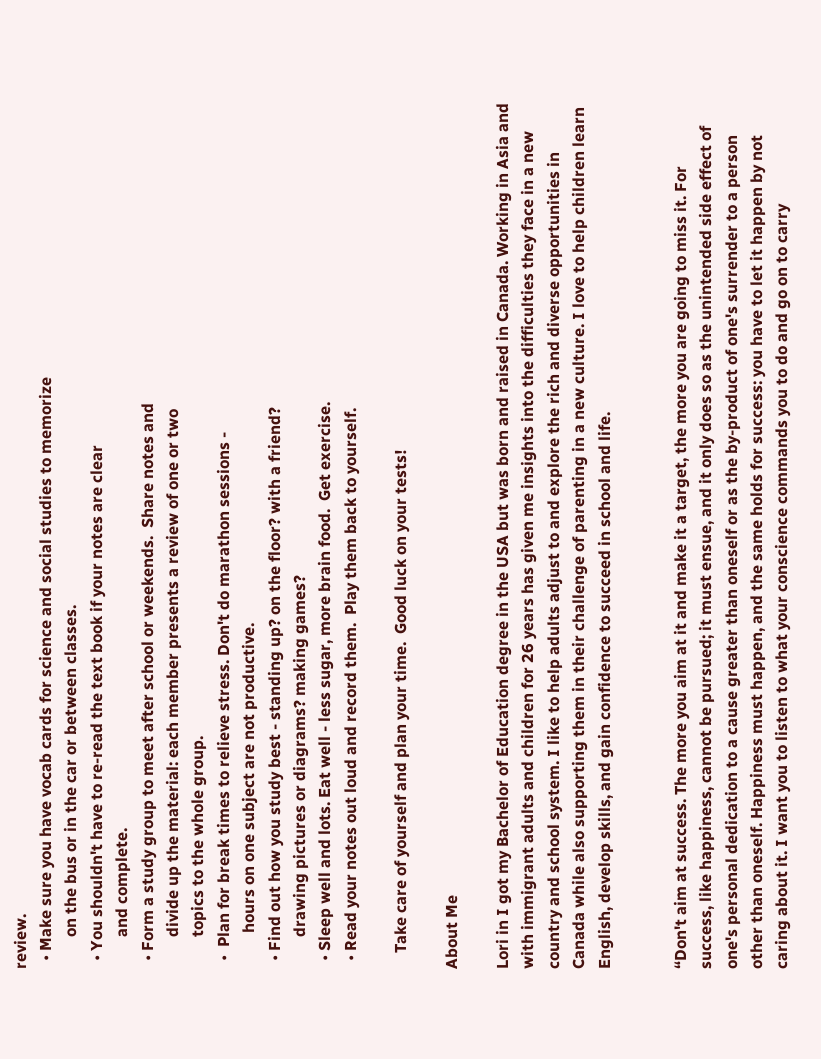review.
  • Make sure you have vocab cards for science and social studies to memorize
        on the bus or in the car or between classes.
  • You shouldn't have to re-read the text book if your notes are clear
        and complete.
  • Form a study group to meet after school or weekends.  Share notes and
        divide up the material: each member presents a review of one or two
        topics to the whole group.
  •  Plan for break times to relieve stress. Don't do marathon sessions -
         hours on one subject are not productive.
  • Find out how you study best - standing up? on the floor? with a friend?
        drawing pictures or diagrams? making games?
  • Sleep well and lots. Eat well - less sugar, more brain food.  Get exercise.
  • Read your notes out loud and record them.  Play them back to yourself.

    Take care of yourself and plan your time.  Good luck on your tests!

About Me

Lori in I got my Bachelor of Education degree in the USA but was born and raised in Canada. Working in Asia and with immigrant adults and children for 26 years has given me insights into the difficulties they face in a new country and school system. I like to help adults adjust to and explore the rich and diverse opportunities in Canada while also supporting them in their challenge of parenting in a new culture. I love to help children learn English, develop skills, and gain confidence to succeed in school and life.


“Don't aim at success. The more you aim at it and make it a target, the more you are going to miss it. For success, like happiness, cannot be pursued; it must ensue, and it only does so as the unintended side effect of one's personal dedication to a cause greater than oneself or as the by-product of one's surrender to a person other than oneself. Happiness must happen, and the same holds for success: you have to let it happen by not caring about it. I want you to listen to what your conscience commands you to do and go on to carry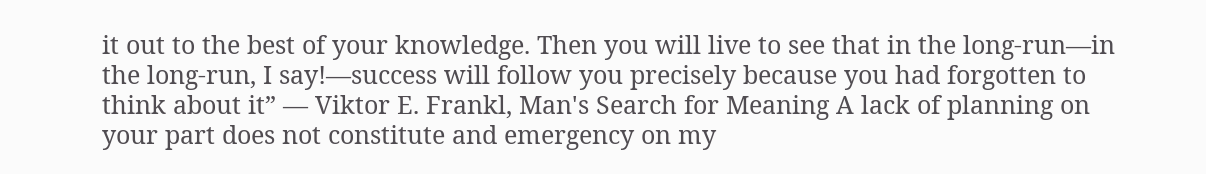it out to the best of your knowledge. Then you will live to see that in the long-run—in the long-run, I say!—success will follow you precisely because you had forgotten to think about it” ― Viktor E. Frankl, Man's Search for Meaning A lack of planning on your part does not constitute and emergency on my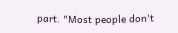part. "Most people don't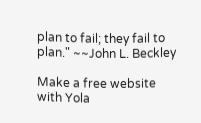plan to fail; they fail to plan." ~~John L. Beckley

Make a free website with Yola